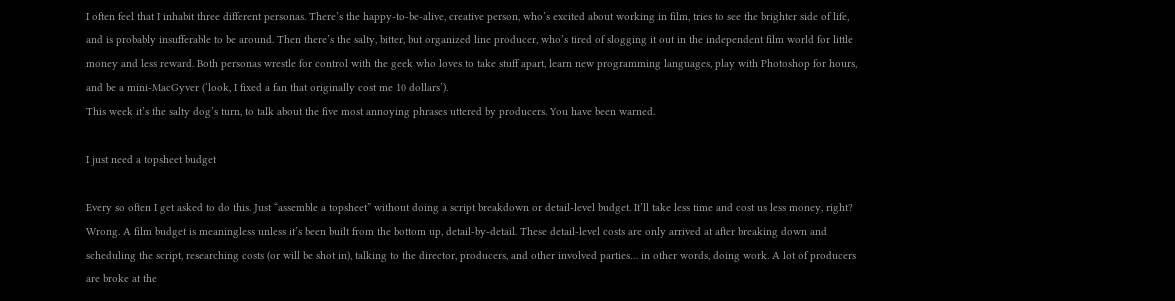I often feel that I inhabit three different personas. There’s the happy-to-be-alive, creative person, who’s excited about working in film, tries to see the brighter side of life, and is probably insufferable to be around. Then there’s the salty, bitter, but organized line producer, who’s tired of slogging it out in the independent film world for little money and less reward. Both personas wrestle for control with the geek who loves to take stuff apart, learn new programming languages, play with Photoshop for hours, and be a mini-MacGyver (‘look, I fixed a fan that originally cost me 10 dollars’).
This week it’s the salty dog’s turn, to talk about the five most annoying phrases uttered by producers. You have been warned.

I just need a topsheet budget

Every so often I get asked to do this. Just “assemble a topsheet” without doing a script breakdown or detail-level budget. It’ll take less time and cost us less money, right? Wrong. A film budget is meaningless unless it’s been built from the bottom up, detail-by-detail. These detail-level costs are only arrived at after breaking down and scheduling the script, researching costs (or will be shot in), talking to the director, producers, and other involved parties… in other words, doing work. A lot of producers are broke at the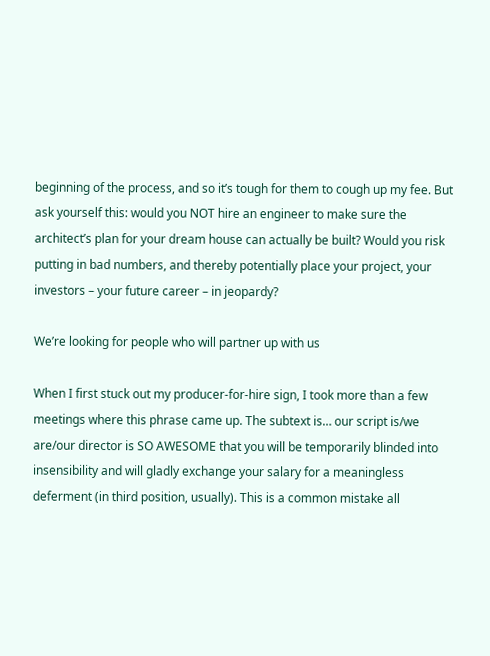beginning of the process, and so it’s tough for them to cough up my fee. But ask yourself this: would you NOT hire an engineer to make sure the architect’s plan for your dream house can actually be built? Would you risk putting in bad numbers, and thereby potentially place your project, your investors – your future career – in jeopardy?

We’re looking for people who will partner up with us

When I first stuck out my producer-for-hire sign, I took more than a few meetings where this phrase came up. The subtext is… our script is/we are/our director is SO AWESOME that you will be temporarily blinded into insensibility and will gladly exchange your salary for a meaningless deferment (in third position, usually). This is a common mistake all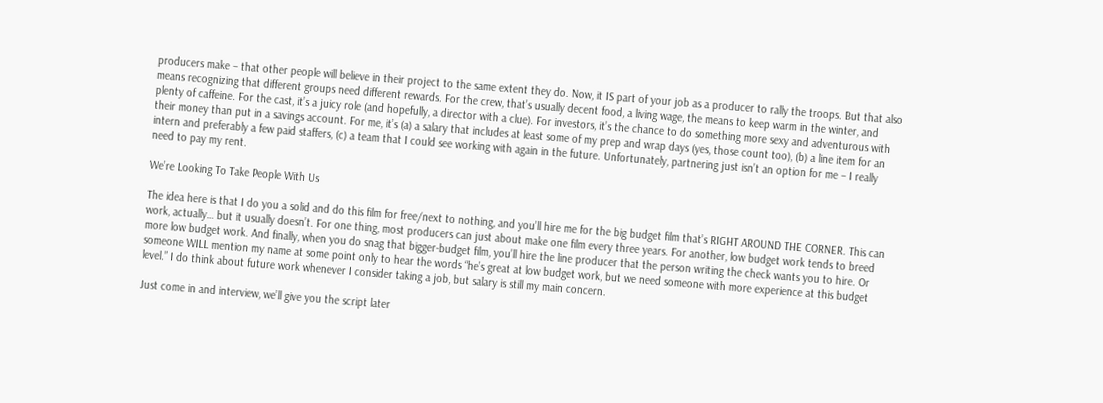producers make – that other people will believe in their project to the same extent they do. Now, it IS part of your job as a producer to rally the troops. But that also means recognizing that different groups need different rewards. For the crew, that’s usually decent food, a living wage, the means to keep warm in the winter, and plenty of caffeine. For the cast, it’s a juicy role (and hopefully, a director with a clue). For investors, it’s the chance to do something more sexy and adventurous with their money than put in a savings account. For me, it’s (a) a salary that includes at least some of my prep and wrap days (yes, those count too), (b) a line item for an intern and preferably a few paid staffers, (c) a team that I could see working with again in the future. Unfortunately, partnering just isn’t an option for me – I really need to pay my rent.

We’re Looking To Take People With Us

The idea here is that I do you a solid and do this film for free/next to nothing, and you’ll hire me for the big budget film that’s RIGHT AROUND THE CORNER. This can work, actually… but it usually doesn’t. For one thing, most producers can just about make one film every three years. For another, low budget work tends to breed more low budget work. And finally, when you do snag that bigger-budget film, you’ll hire the line producer that the person writing the check wants you to hire. Or someone WILL mention my name at some point only to hear the words “he’s great at low budget work, but we need someone with more experience at this budget level.” I do think about future work whenever I consider taking a job, but salary is still my main concern.

Just come in and interview, we’ll give you the script later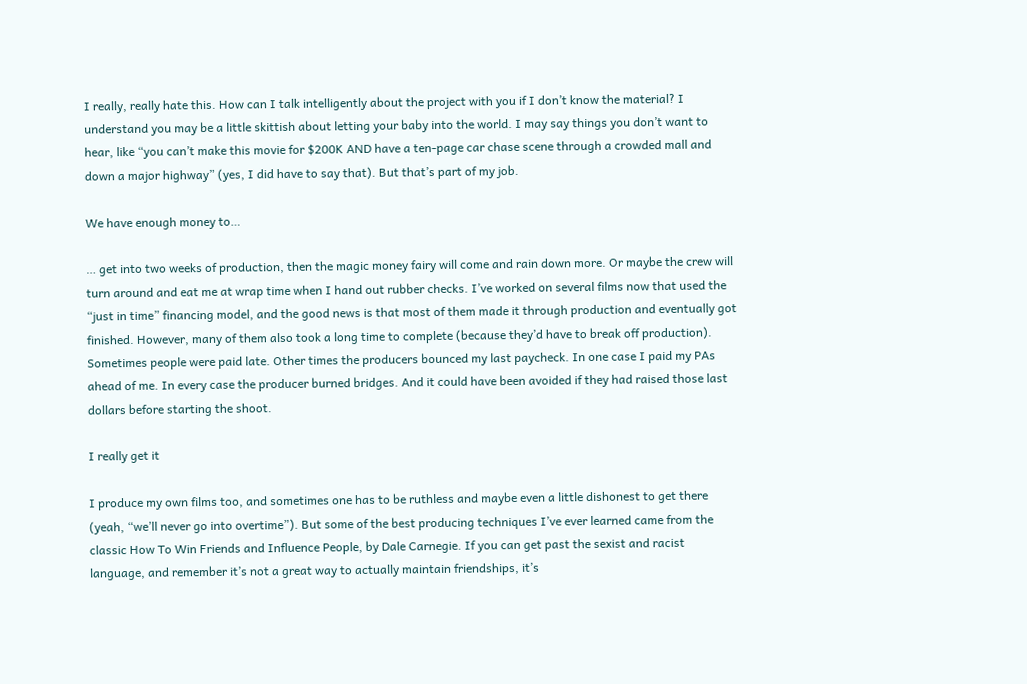I really, really hate this. How can I talk intelligently about the project with you if I don’t know the material? I understand you may be a little skittish about letting your baby into the world. I may say things you don’t want to hear, like “you can’t make this movie for $200K AND have a ten-page car chase scene through a crowded mall and down a major highway” (yes, I did have to say that). But that’s part of my job.

We have enough money to…

… get into two weeks of production, then the magic money fairy will come and rain down more. Or maybe the crew will turn around and eat me at wrap time when I hand out rubber checks. I’ve worked on several films now that used the “just in time” financing model, and the good news is that most of them made it through production and eventually got finished. However, many of them also took a long time to complete (because they’d have to break off production). Sometimes people were paid late. Other times the producers bounced my last paycheck. In one case I paid my PAs ahead of me. In every case the producer burned bridges. And it could have been avoided if they had raised those last dollars before starting the shoot.

I really get it

I produce my own films too, and sometimes one has to be ruthless and maybe even a little dishonest to get there (yeah, “we’ll never go into overtime”). But some of the best producing techniques I’ve ever learned came from the classic How To Win Friends and Influence People, by Dale Carnegie. If you can get past the sexist and racist language, and remember it’s not a great way to actually maintain friendships, it’s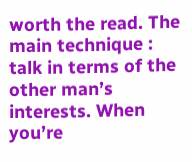worth the read. The main technique : talk in terms of the other man’s interests. When you’re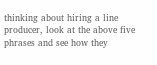thinking about hiring a line producer, look at the above five phrases and see how they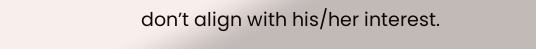don’t align with his/her interest.